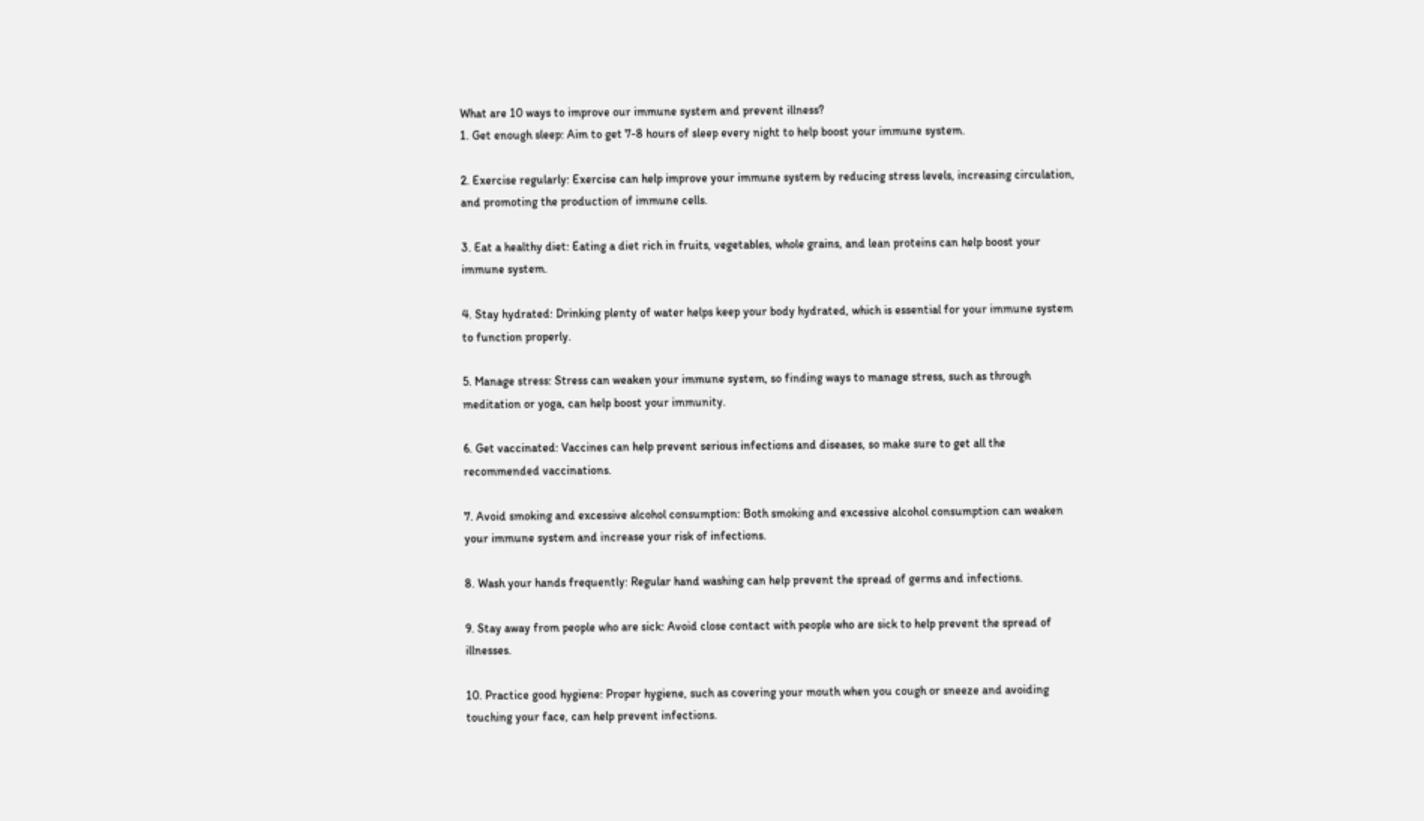What are 10 ways to improve our immune system and prevent illness?
1. Get enough sleep: Aim to get 7-8 hours of sleep every night to help boost your immune system.

2. Exercise regularly: Exercise can help improve your immune system by reducing stress levels, increasing circulation, and promoting the production of immune cells.

3. Eat a healthy diet: Eating a diet rich in fruits, vegetables, whole grains, and lean proteins can help boost your immune system.

4. Stay hydrated: Drinking plenty of water helps keep your body hydrated, which is essential for your immune system to function properly.

5. Manage stress: Stress can weaken your immune system, so finding ways to manage stress, such as through meditation or yoga, can help boost your immunity.

6. Get vaccinated: Vaccines can help prevent serious infections and diseases, so make sure to get all the recommended vaccinations.

7. Avoid smoking and excessive alcohol consumption: Both smoking and excessive alcohol consumption can weaken your immune system and increase your risk of infections.

8. Wash your hands frequently: Regular hand washing can help prevent the spread of germs and infections.

9. Stay away from people who are sick: Avoid close contact with people who are sick to help prevent the spread of illnesses.

10. Practice good hygiene: Proper hygiene, such as covering your mouth when you cough or sneeze and avoiding touching your face, can help prevent infections.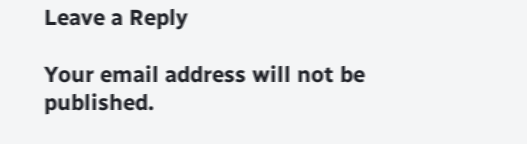Leave a Reply

Your email address will not be published.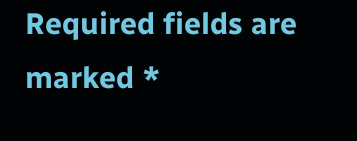Required fields are marked *